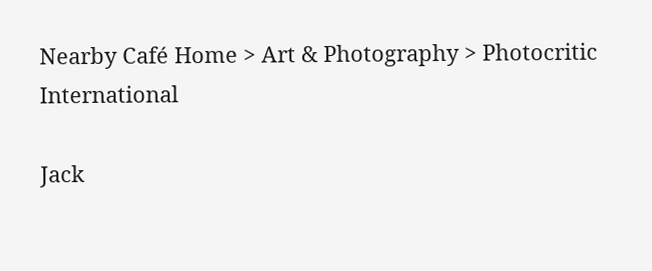Nearby Café Home > Art & Photography > Photocritic International

Jack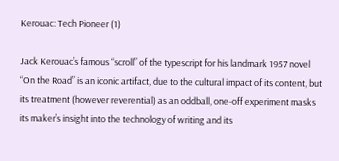Kerouac: Tech Pioneer (1)

Jack Kerouac’s famous “scroll” of the typescript for his landmark 1957 novel “On the Road” is an iconic artifact, due to the cultural impact of its content, but its treatment (however reverential) as an oddball, one-off experiment masks its maker’s insight into the technology of writing and its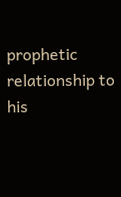prophetic relationship to his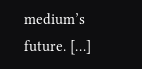medium’s future. […]